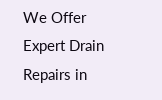We Offer Expert Drain Repairs in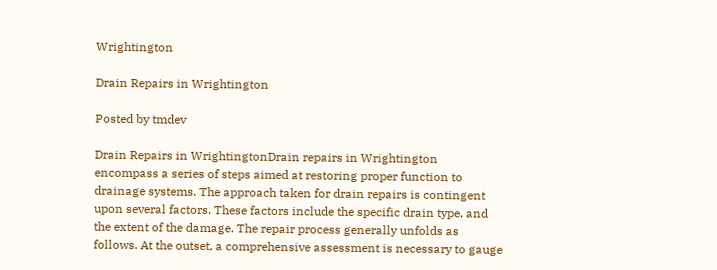Wrightington

Drain Repairs in Wrightington

Posted by tmdev

Drain Repairs in WrightingtonDrain repairs in Wrightington encompass a series of steps aimed at restoring proper function to drainage systems. The approach taken for drain repairs is contingent upon several factors. These factors include the specific drain type, and the extent of the damage. The repair process generally unfolds as follows. At the outset, a comprehensive assessment is necessary to gauge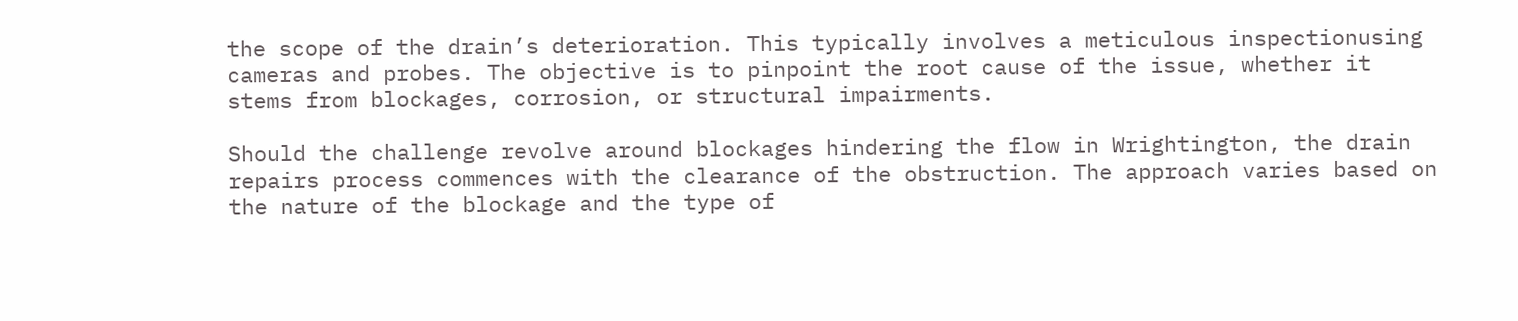the scope of the drain’s deterioration. This typically involves a meticulous inspectionusing cameras and probes. The objective is to pinpoint the root cause of the issue, whether it stems from blockages, corrosion, or structural impairments.

Should the challenge revolve around blockages hindering the flow in Wrightington, the drain repairs process commences with the clearance of the obstruction. The approach varies based on the nature of the blockage and the type of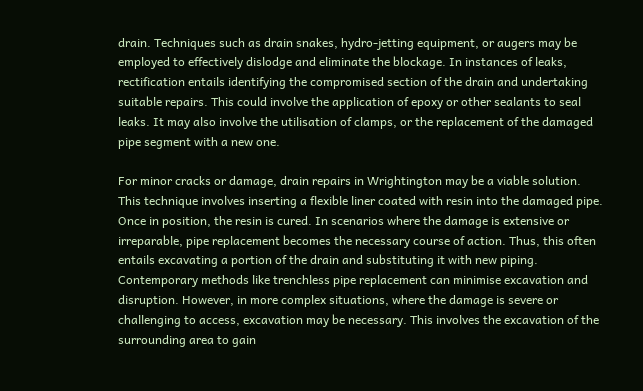drain. Techniques such as drain snakes, hydro-jetting equipment, or augers may be employed to effectively dislodge and eliminate the blockage. In instances of leaks, rectification entails identifying the compromised section of the drain and undertaking suitable repairs. This could involve the application of epoxy or other sealants to seal leaks. It may also involve the utilisation of clamps, or the replacement of the damaged pipe segment with a new one.

For minor cracks or damage, drain repairs in Wrightington may be a viable solution. This technique involves inserting a flexible liner coated with resin into the damaged pipe. Once in position, the resin is cured. In scenarios where the damage is extensive or irreparable, pipe replacement becomes the necessary course of action. Thus, this often entails excavating a portion of the drain and substituting it with new piping. Contemporary methods like trenchless pipe replacement can minimise excavation and disruption. However, in more complex situations, where the damage is severe or challenging to access, excavation may be necessary. This involves the excavation of the surrounding area to gain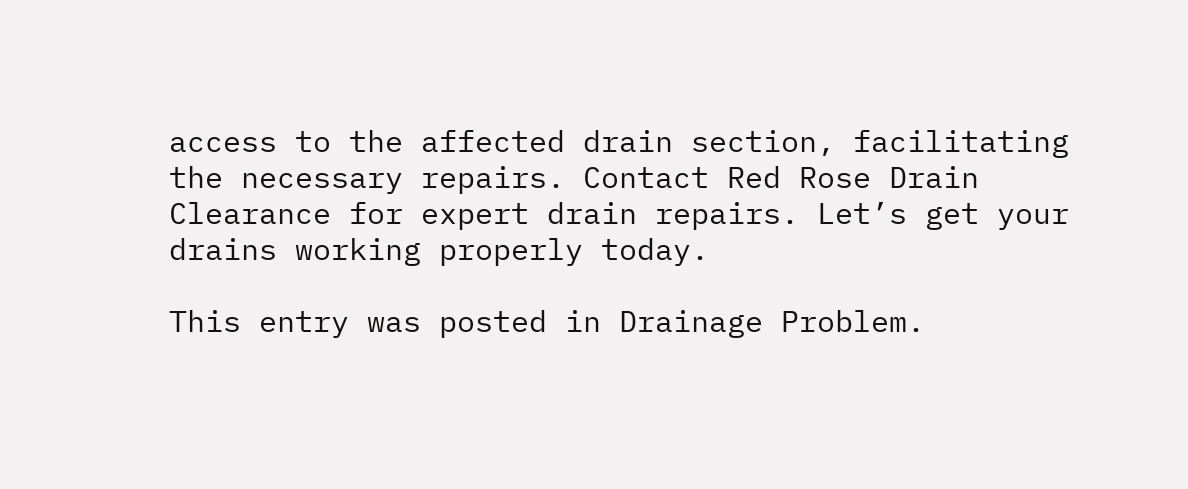access to the affected drain section, facilitating the necessary repairs. Contact Red Rose Drain Clearance for expert drain repairs. Let’s get your drains working properly today.

This entry was posted in Drainage Problem.